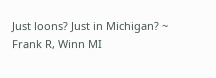Just loons? Just in Michigan? ~ Frank R, Winn MI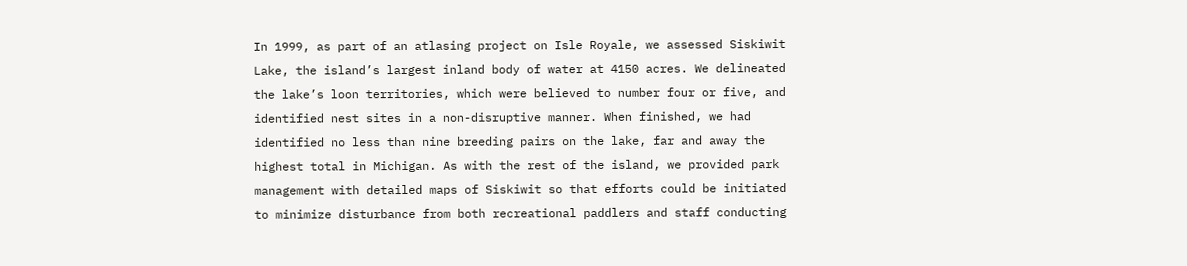In 1999, as part of an atlasing project on Isle Royale, we assessed Siskiwit Lake, the island’s largest inland body of water at 4150 acres. We delineated the lake’s loon territories, which were believed to number four or five, and identified nest sites in a non-disruptive manner. When finished, we had identified no less than nine breeding pairs on the lake, far and away the highest total in Michigan. As with the rest of the island, we provided park management with detailed maps of Siskiwit so that efforts could be initiated to minimize disturbance from both recreational paddlers and staff conducting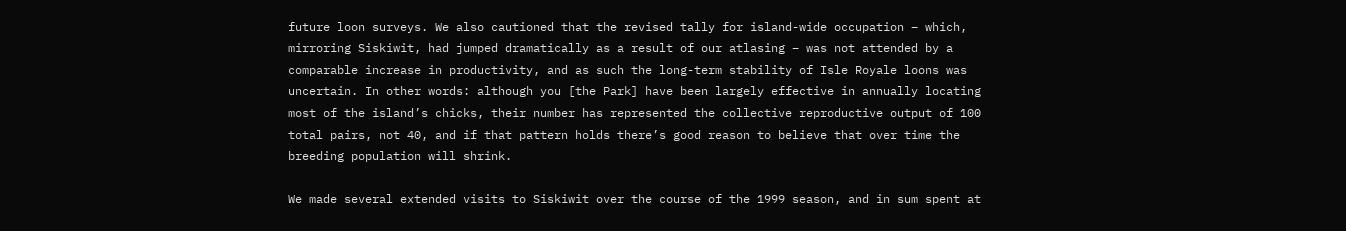future loon surveys. We also cautioned that the revised tally for island-wide occupation – which, mirroring Siskiwit, had jumped dramatically as a result of our atlasing – was not attended by a comparable increase in productivity, and as such the long-term stability of Isle Royale loons was uncertain. In other words: although you [the Park] have been largely effective in annually locating most of the island’s chicks, their number has represented the collective reproductive output of 100 total pairs, not 40, and if that pattern holds there’s good reason to believe that over time the breeding population will shrink.

We made several extended visits to Siskiwit over the course of the 1999 season, and in sum spent at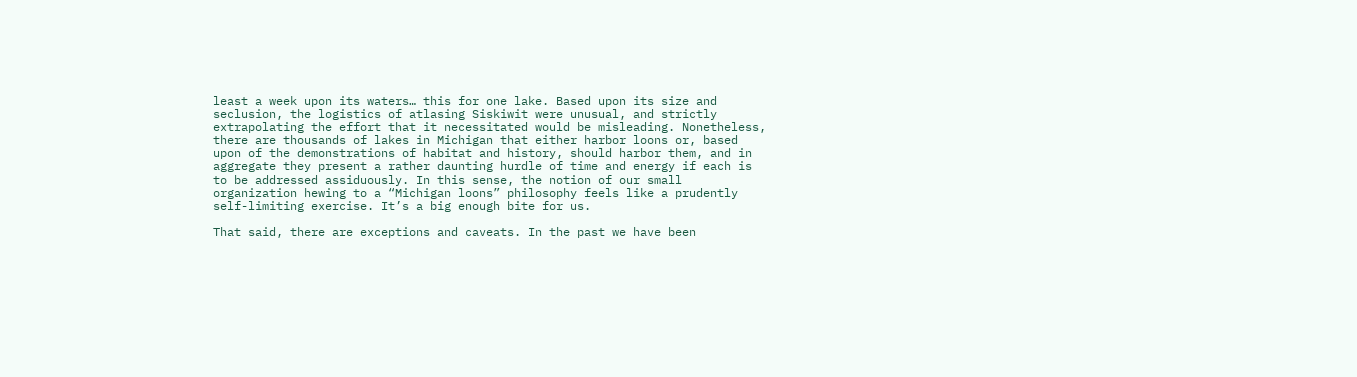least a week upon its waters… this for one lake. Based upon its size and seclusion, the logistics of atlasing Siskiwit were unusual, and strictly extrapolating the effort that it necessitated would be misleading. Nonetheless, there are thousands of lakes in Michigan that either harbor loons or, based upon of the demonstrations of habitat and history, should harbor them, and in aggregate they present a rather daunting hurdle of time and energy if each is to be addressed assiduously. In this sense, the notion of our small organization hewing to a “Michigan loons” philosophy feels like a prudently self-limiting exercise. It’s a big enough bite for us.

That said, there are exceptions and caveats. In the past we have been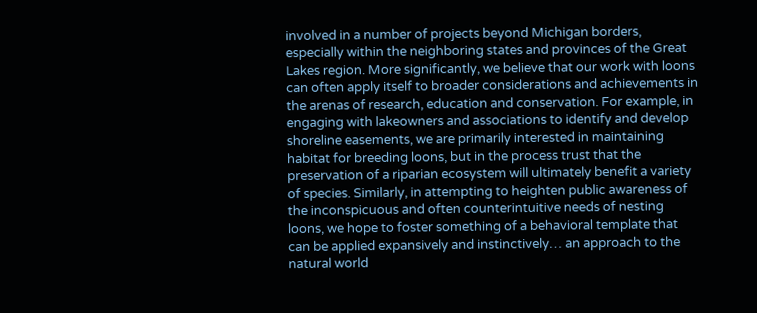involved in a number of projects beyond Michigan borders, especially within the neighboring states and provinces of the Great Lakes region. More significantly, we believe that our work with loons can often apply itself to broader considerations and achievements in the arenas of research, education and conservation. For example, in engaging with lakeowners and associations to identify and develop shoreline easements, we are primarily interested in maintaining habitat for breeding loons, but in the process trust that the preservation of a riparian ecosystem will ultimately benefit a variety of species. Similarly, in attempting to heighten public awareness of the inconspicuous and often counterintuitive needs of nesting loons, we hope to foster something of a behavioral template that can be applied expansively and instinctively… an approach to the natural world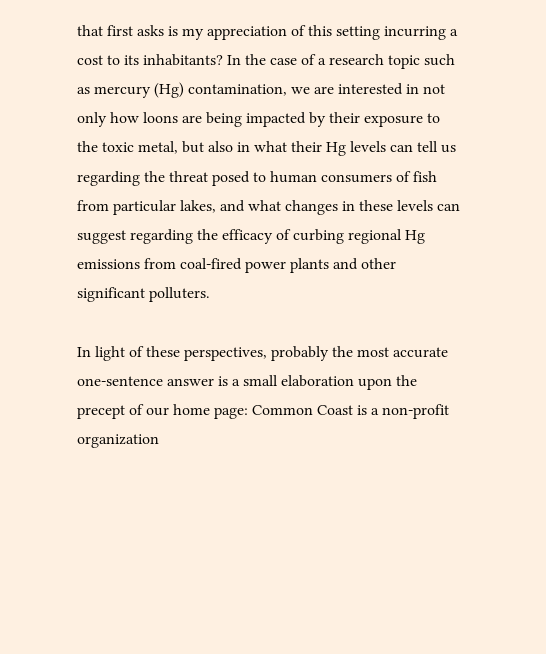that first asks is my appreciation of this setting incurring a cost to its inhabitants? In the case of a research topic such as mercury (Hg) contamination, we are interested in not only how loons are being impacted by their exposure to the toxic metal, but also in what their Hg levels can tell us regarding the threat posed to human consumers of fish from particular lakes, and what changes in these levels can suggest regarding the efficacy of curbing regional Hg emissions from coal-fired power plants and other significant polluters.

In light of these perspectives, probably the most accurate one-sentence answer is a small elaboration upon the precept of our home page: Common Coast is a non-profit organization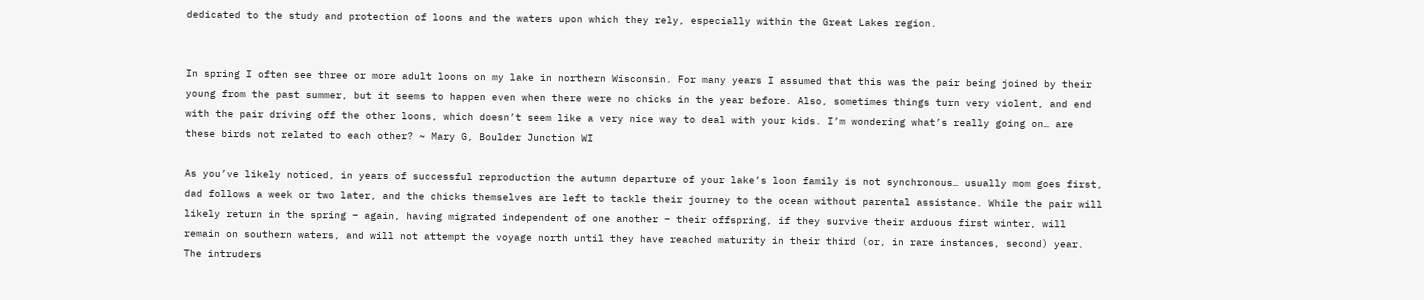dedicated to the study and protection of loons and the waters upon which they rely, especially within the Great Lakes region.


In spring I often see three or more adult loons on my lake in northern Wisconsin. For many years I assumed that this was the pair being joined by their young from the past summer, but it seems to happen even when there were no chicks in the year before. Also, sometimes things turn very violent, and end with the pair driving off the other loons, which doesn’t seem like a very nice way to deal with your kids. I’m wondering what’s really going on… are these birds not related to each other? ~ Mary G, Boulder Junction WI

As you’ve likely noticed, in years of successful reproduction the autumn departure of your lake’s loon family is not synchronous… usually mom goes first, dad follows a week or two later, and the chicks themselves are left to tackle their journey to the ocean without parental assistance. While the pair will likely return in the spring – again, having migrated independent of one another – their offspring, if they survive their arduous first winter, will remain on southern waters, and will not attempt the voyage north until they have reached maturity in their third (or, in rare instances, second) year. The intruders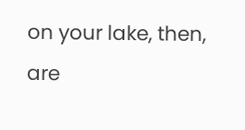on your lake, then, are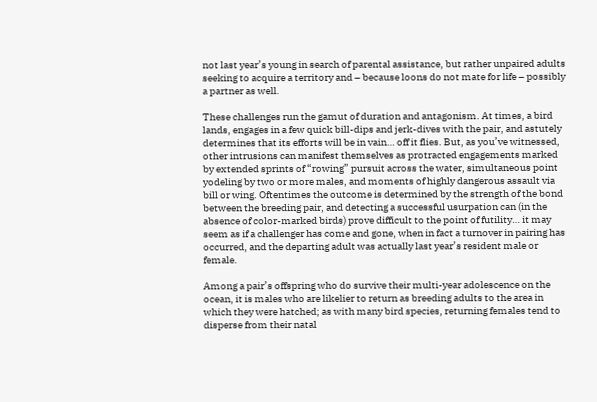not last year’s young in search of parental assistance, but rather unpaired adults seeking to acquire a territory and – because loons do not mate for life – possibly a partner as well.

These challenges run the gamut of duration and antagonism. At times, a bird lands, engages in a few quick bill-dips and jerk-dives with the pair, and astutely determines that its efforts will be in vain… off it flies. But, as you’ve witnessed, other intrusions can manifest themselves as protracted engagements marked by extended sprints of “rowing” pursuit across the water, simultaneous point yodeling by two or more males, and moments of highly dangerous assault via bill or wing. Oftentimes the outcome is determined by the strength of the bond between the breeding pair, and detecting a successful usurpation can (in the absence of color-marked birds) prove difficult to the point of futility… it may seem as if a challenger has come and gone, when in fact a turnover in pairing has occurred, and the departing adult was actually last year’s resident male or female.

Among a pair’s offspring who do survive their multi-year adolescence on the ocean, it is males who are likelier to return as breeding adults to the area in which they were hatched; as with many bird species, returning females tend to disperse from their natal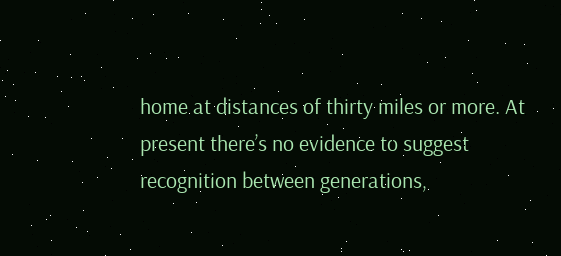home at distances of thirty miles or more. At present there’s no evidence to suggest recognition between generations,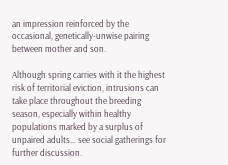an impression reinforced by the occasional, genetically-unwise pairing between mother and son.

Although spring carries with it the highest risk of territorial eviction, intrusions can take place throughout the breeding season, especially within healthy populations marked by a surplus of unpaired adults… see social gatherings for further discussion.